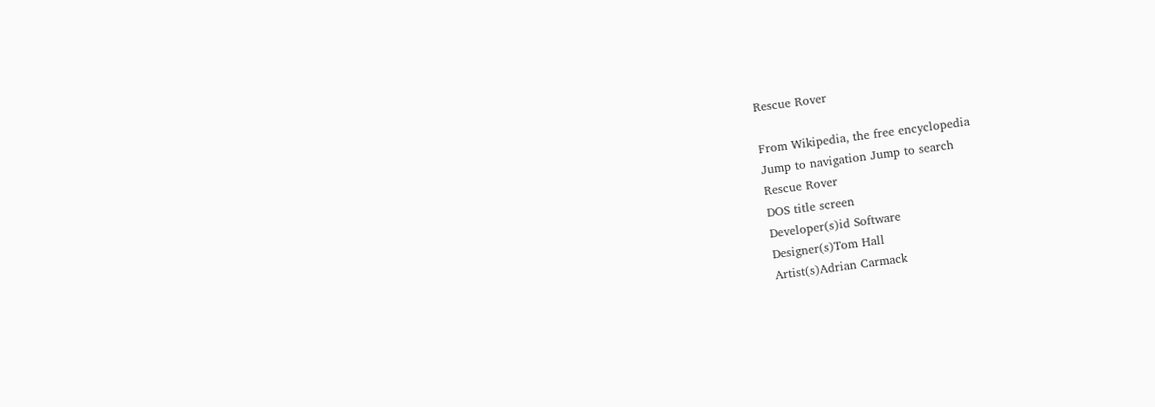Rescue Rover

From Wikipedia, the free encyclopedia
Jump to navigation Jump to search
Rescue Rover
DOS title screen
Developer(s)id Software
Designer(s)Tom Hall
Artist(s)Adrian Carmack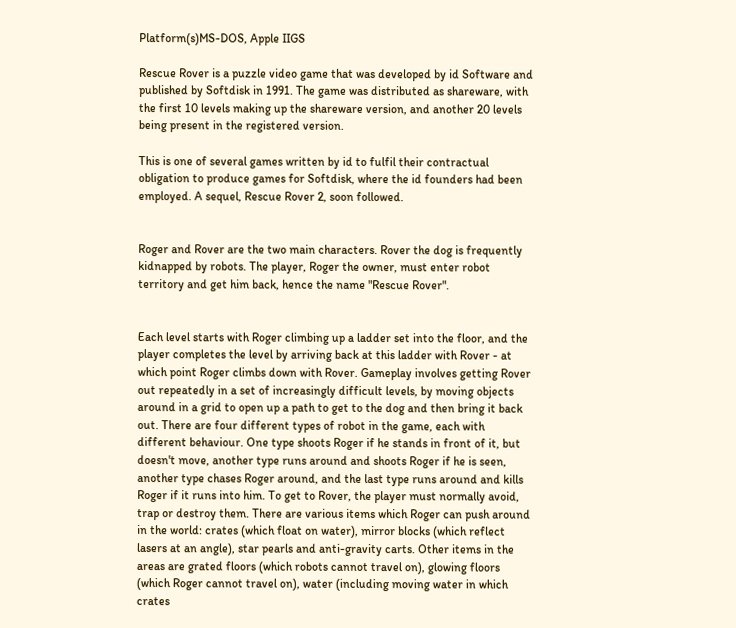Platform(s)MS-DOS, Apple IIGS

Rescue Rover is a puzzle video game that was developed by id Software and published by Softdisk in 1991. The game was distributed as shareware, with the first 10 levels making up the shareware version, and another 20 levels being present in the registered version.

This is one of several games written by id to fulfil their contractual obligation to produce games for Softdisk, where the id founders had been employed. A sequel, Rescue Rover 2, soon followed.


Roger and Rover are the two main characters. Rover the dog is frequently kidnapped by robots. The player, Roger the owner, must enter robot territory and get him back, hence the name "Rescue Rover".


Each level starts with Roger climbing up a ladder set into the floor, and the player completes the level by arriving back at this ladder with Rover - at which point Roger climbs down with Rover. Gameplay involves getting Rover out repeatedly in a set of increasingly difficult levels, by moving objects around in a grid to open up a path to get to the dog and then bring it back out. There are four different types of robot in the game, each with different behaviour. One type shoots Roger if he stands in front of it, but doesn't move, another type runs around and shoots Roger if he is seen, another type chases Roger around, and the last type runs around and kills Roger if it runs into him. To get to Rover, the player must normally avoid, trap or destroy them. There are various items which Roger can push around in the world: crates (which float on water), mirror blocks (which reflect lasers at an angle), star pearls and anti-gravity carts. Other items in the areas are grated floors (which robots cannot travel on), glowing floors (which Roger cannot travel on), water (including moving water in which crates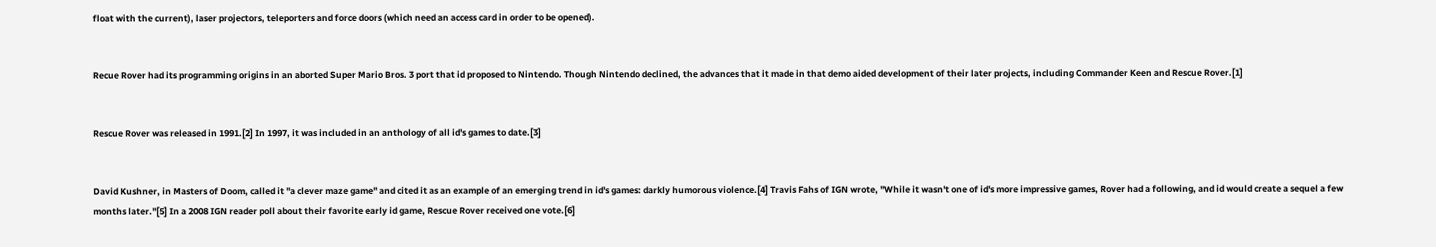float with the current), laser projectors, teleporters and force doors (which need an access card in order to be opened).


Recue Rover had its programming origins in an aborted Super Mario Bros. 3 port that id proposed to Nintendo. Though Nintendo declined, the advances that it made in that demo aided development of their later projects, including Commander Keen and Rescue Rover.[1]


Rescue Rover was released in 1991.[2] In 1997, it was included in an anthology of all id's games to date.[3]


David Kushner, in Masters of Doom, called it "a clever maze game" and cited it as an example of an emerging trend in id's games: darkly humorous violence.[4] Travis Fahs of IGN wrote, "While it wasn't one of id's more impressive games, Rover had a following, and id would create a sequel a few months later."[5] In a 2008 IGN reader poll about their favorite early id game, Rescue Rover received one vote.[6]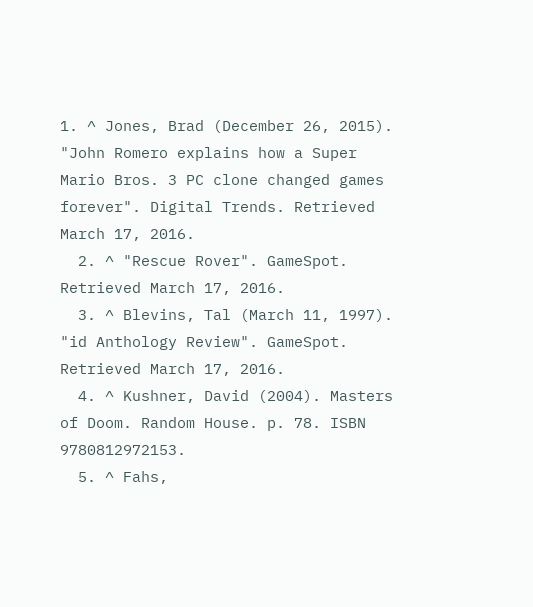1. ^ Jones, Brad (December 26, 2015). "John Romero explains how a Super Mario Bros. 3 PC clone changed games forever". Digital Trends. Retrieved March 17, 2016.
  2. ^ "Rescue Rover". GameSpot. Retrieved March 17, 2016.
  3. ^ Blevins, Tal (March 11, 1997). "id Anthology Review". GameSpot. Retrieved March 17, 2016.
  4. ^ Kushner, David (2004). Masters of Doom. Random House. p. 78. ISBN 9780812972153.
  5. ^ Fahs,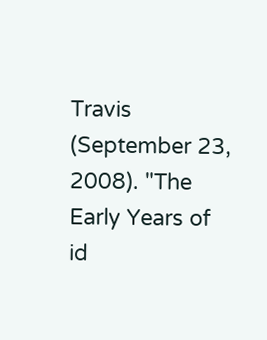Travis (September 23, 2008). "The Early Years of id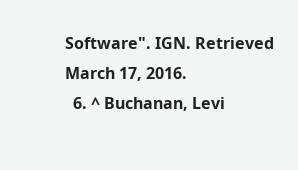Software". IGN. Retrieved March 17, 2016.
  6. ^ Buchanan, Levi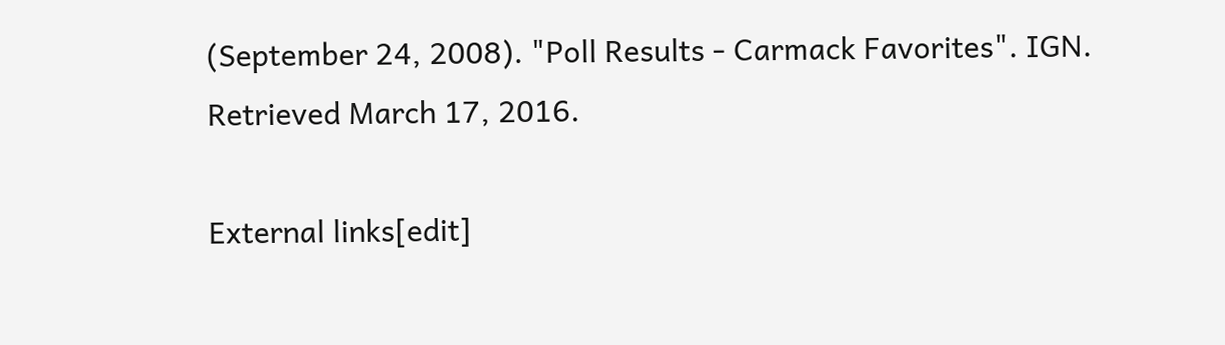(September 24, 2008). "Poll Results - Carmack Favorites". IGN. Retrieved March 17, 2016.

External links[edit]